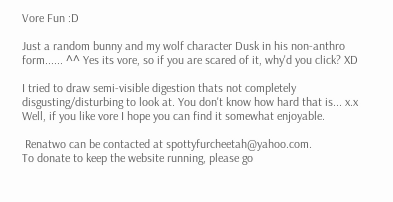Vore Fun :D

Just a random bunny and my wolf character Dusk in his non-anthro form...... ^^ Yes its vore, so if you are scared of it, why'd you click? XD

I tried to draw semi-visible digestion thats not completely disgusting/disturbing to look at. You don't know how hard that is... x.x Well, if you like vore I hope you can find it somewhat enjoyable.

 Renatwo can be contacted at spottyfurcheetah@yahoo.com.
To donate to keep the website running, please go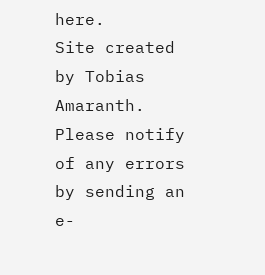here.
Site created by Tobias Amaranth. Please notify of any errors by sending an e-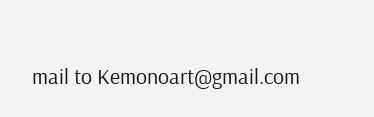mail to Kemonoart@gmail.com